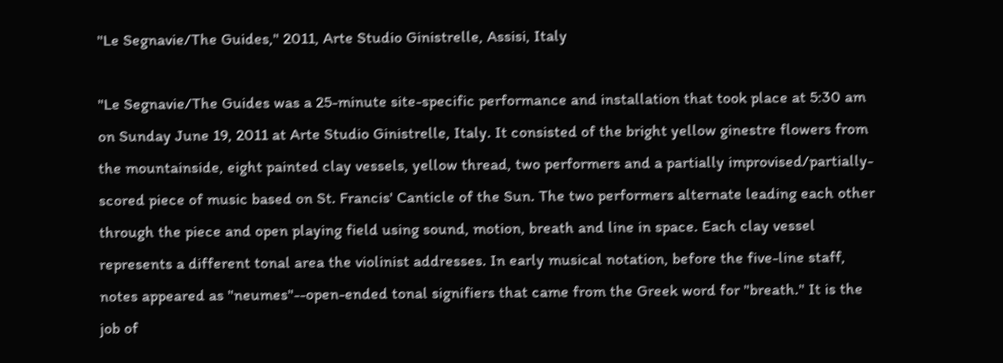"Le Segnavie/The Guides," 2011, Arte Studio Ginistrelle, Assisi, Italy

"Le Segnavie/The Guides was a 25-minute site-specific performance and installation that took place at 5:30 am on Sunday June 19, 2011 at Arte Studio Ginistrelle, Italy. It consisted of the bright yellow ginestre flowers from the mountainside, eight painted clay vessels, yellow thread, two performers and a partially improvised/partially-scored piece of music based on St. Francis' Canticle of the Sun. The two performers alternate leading each other through the piece and open playing field using sound, motion, breath and line in space. Each clay vessel represents a different tonal area the violinist addresses. In early musical notation, before the five-line staff, notes appeared as "neumes"--open-ended tonal signifiers that came from the Greek word for "breath." It is the job of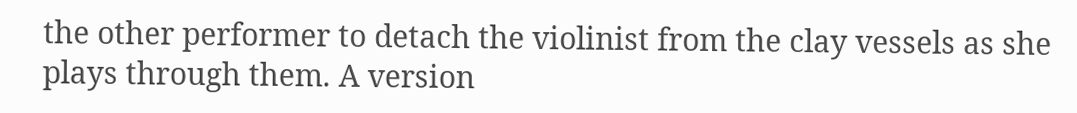the other performer to detach the violinist from the clay vessels as she plays through them. A version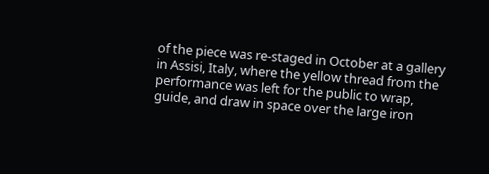of the piece was re-staged in October at a gallery in Assisi, Italy, where the yellow thread from the performance was left for the public to wrap, guide, and draw in space over the large iron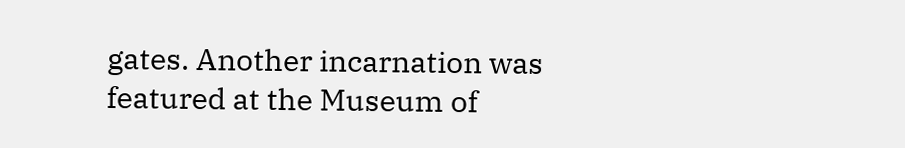gates. Another incarnation was featured at the Museum of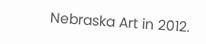Nebraska Art in 2012.